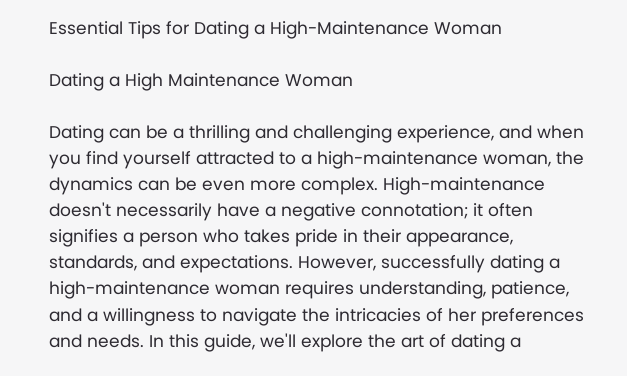Essential Tips for Dating a High-Maintenance Woman

Dating a High Maintenance Woman

Dating can be a thrilling and challenging experience, and when you find yourself attracted to a high-maintenance woman, the dynamics can be even more complex. High-maintenance doesn't necessarily have a negative connotation; it often signifies a person who takes pride in their appearance, standards, and expectations. However, successfully dating a high-maintenance woman requires understanding, patience, and a willingness to navigate the intricacies of her preferences and needs. In this guide, we'll explore the art of dating a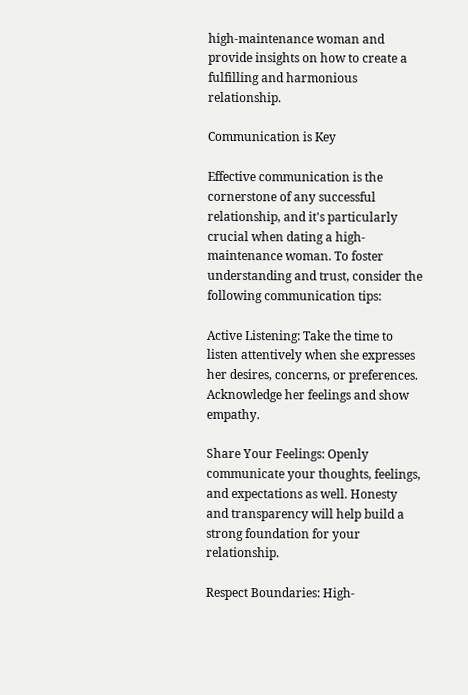high-maintenance woman and provide insights on how to create a fulfilling and harmonious relationship.

Communication is Key

Effective communication is the cornerstone of any successful relationship, and it's particularly crucial when dating a high-maintenance woman. To foster understanding and trust, consider the following communication tips:

Active Listening: Take the time to listen attentively when she expresses her desires, concerns, or preferences. Acknowledge her feelings and show empathy.

Share Your Feelings: Openly communicate your thoughts, feelings, and expectations as well. Honesty and transparency will help build a strong foundation for your relationship.

Respect Boundaries: High-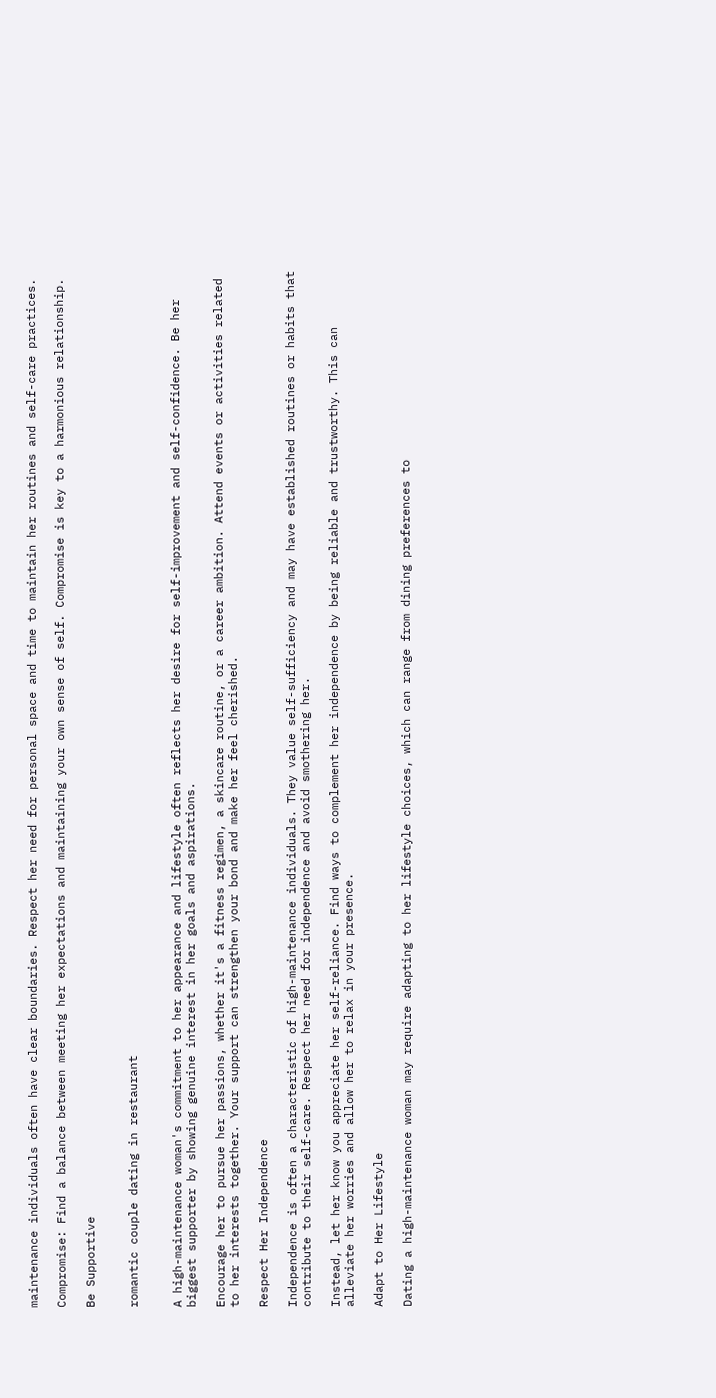maintenance individuals often have clear boundaries. Respect her need for personal space and time to maintain her routines and self-care practices.

Compromise: Find a balance between meeting her expectations and maintaining your own sense of self. Compromise is key to a harmonious relationship.

Be Supportive


romantic couple dating in restaurant


A high-maintenance woman's commitment to her appearance and lifestyle often reflects her desire for self-improvement and self-confidence. Be her biggest supporter by showing genuine interest in her goals and aspirations.

Encourage her to pursue her passions, whether it's a fitness regimen, a skincare routine, or a career ambition. Attend events or activities related to her interests together. Your support can strengthen your bond and make her feel cherished.

Respect Her Independence

Independence is often a characteristic of high-maintenance individuals. They value self-sufficiency and may have established routines or habits that contribute to their self-care. Respect her need for independence and avoid smothering her.

Instead, let her know you appreciate her self-reliance. Find ways to complement her independence by being reliable and trustworthy. This can alleviate her worries and allow her to relax in your presence.

Adapt to Her Lifestyle

Dating a high-maintenance woman may require adapting to her lifestyle choices, which can range from dining preferences to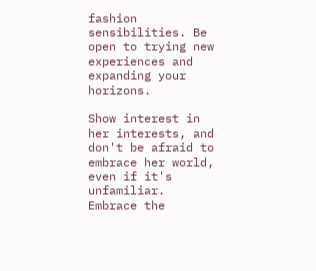fashion sensibilities. Be open to trying new experiences and expanding your horizons.

Show interest in her interests, and don't be afraid to embrace her world, even if it's unfamiliar. Embrace the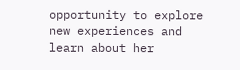opportunity to explore new experiences and learn about her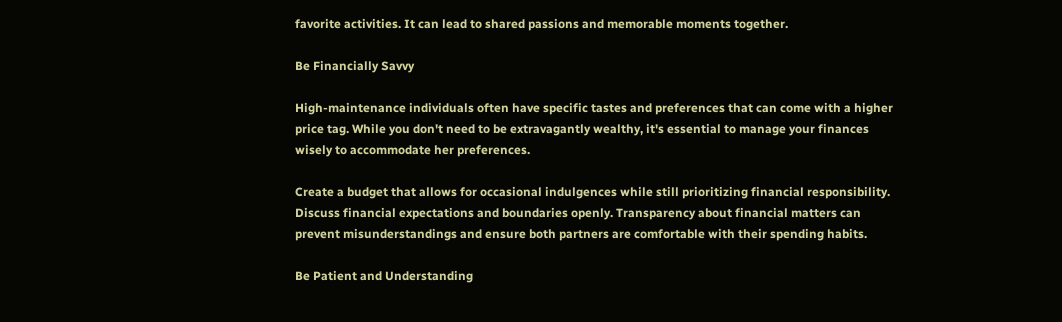favorite activities. It can lead to shared passions and memorable moments together.

Be Financially Savvy

High-maintenance individuals often have specific tastes and preferences that can come with a higher price tag. While you don't need to be extravagantly wealthy, it's essential to manage your finances wisely to accommodate her preferences.

Create a budget that allows for occasional indulgences while still prioritizing financial responsibility. Discuss financial expectations and boundaries openly. Transparency about financial matters can prevent misunderstandings and ensure both partners are comfortable with their spending habits.

Be Patient and Understanding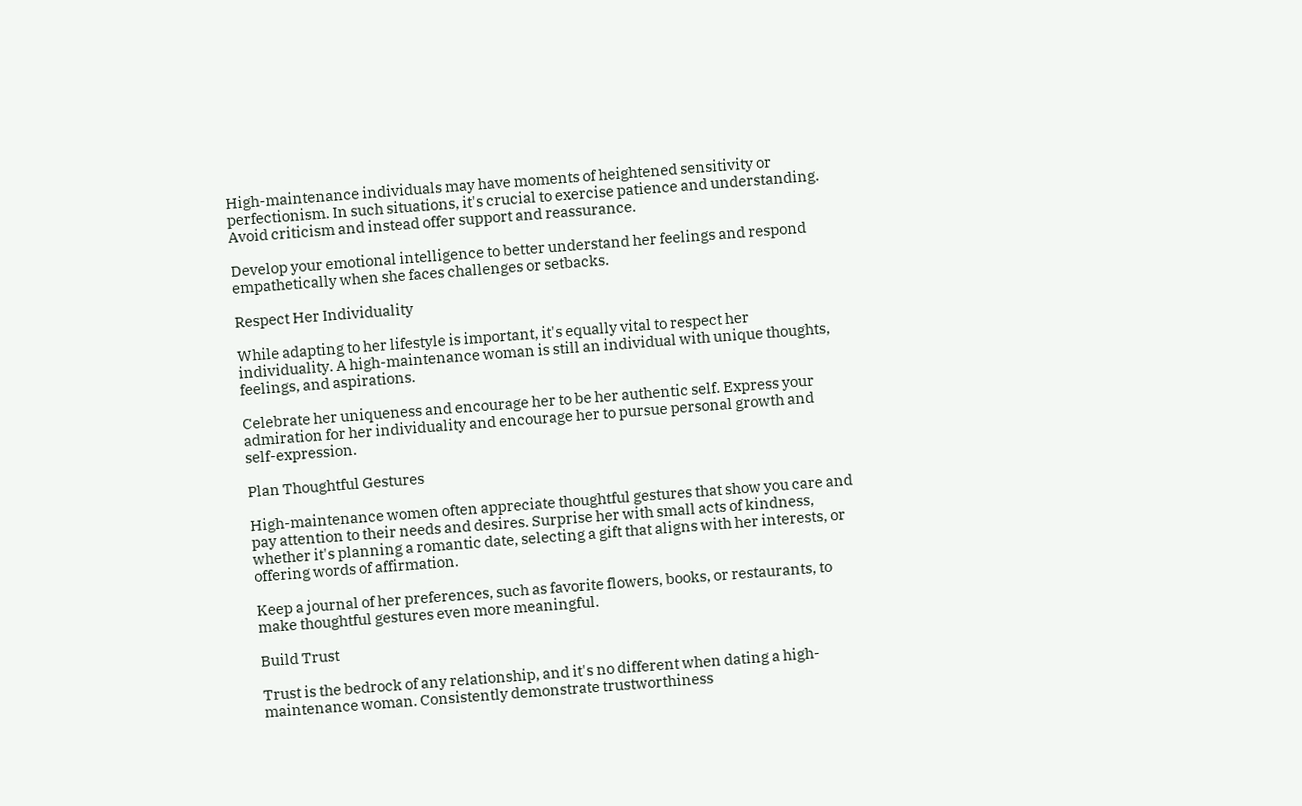High-maintenance individuals may have moments of heightened sensitivity or perfectionism. In such situations, it's crucial to exercise patience and understanding. Avoid criticism and instead offer support and reassurance.

Develop your emotional intelligence to better understand her feelings and respond empathetically when she faces challenges or setbacks.

Respect Her Individuality

While adapting to her lifestyle is important, it's equally vital to respect her individuality. A high-maintenance woman is still an individual with unique thoughts, feelings, and aspirations.

Celebrate her uniqueness and encourage her to be her authentic self. Express your admiration for her individuality and encourage her to pursue personal growth and self-expression.

Plan Thoughtful Gestures

High-maintenance women often appreciate thoughtful gestures that show you care and pay attention to their needs and desires. Surprise her with small acts of kindness, whether it's planning a romantic date, selecting a gift that aligns with her interests, or offering words of affirmation.

Keep a journal of her preferences, such as favorite flowers, books, or restaurants, to make thoughtful gestures even more meaningful.

Build Trust

Trust is the bedrock of any relationship, and it's no different when dating a high-maintenance woman. Consistently demonstrate trustworthiness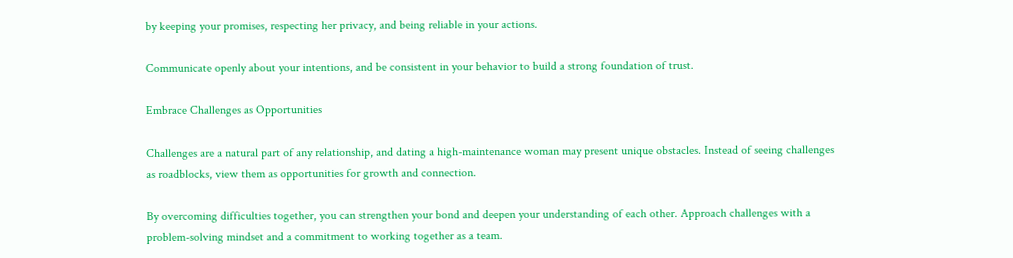by keeping your promises, respecting her privacy, and being reliable in your actions.

Communicate openly about your intentions, and be consistent in your behavior to build a strong foundation of trust.

Embrace Challenges as Opportunities

Challenges are a natural part of any relationship, and dating a high-maintenance woman may present unique obstacles. Instead of seeing challenges as roadblocks, view them as opportunities for growth and connection.

By overcoming difficulties together, you can strengthen your bond and deepen your understanding of each other. Approach challenges with a problem-solving mindset and a commitment to working together as a team.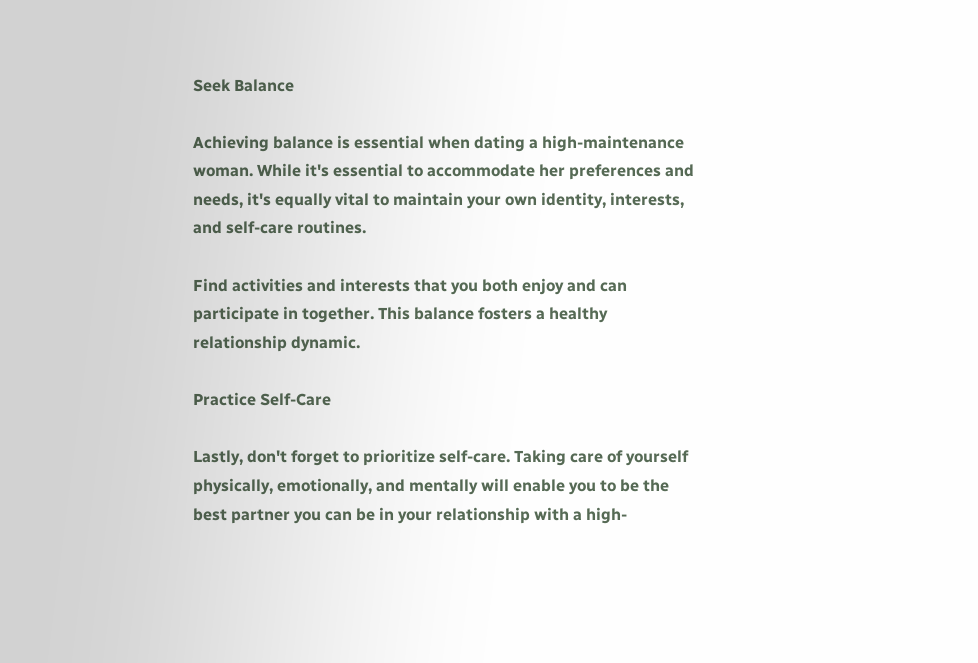Seek Balance

Achieving balance is essential when dating a high-maintenance woman. While it's essential to accommodate her preferences and needs, it's equally vital to maintain your own identity, interests, and self-care routines.

Find activities and interests that you both enjoy and can participate in together. This balance fosters a healthy relationship dynamic.

Practice Self-Care

Lastly, don't forget to prioritize self-care. Taking care of yourself physically, emotionally, and mentally will enable you to be the best partner you can be in your relationship with a high-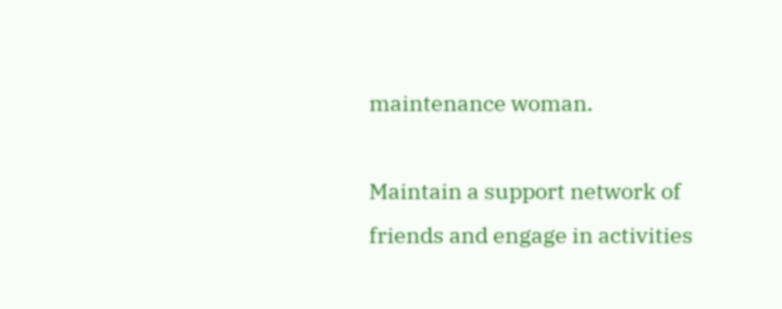maintenance woman.

Maintain a support network of friends and engage in activities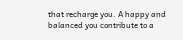that recharge you. A happy and balanced you contribute to a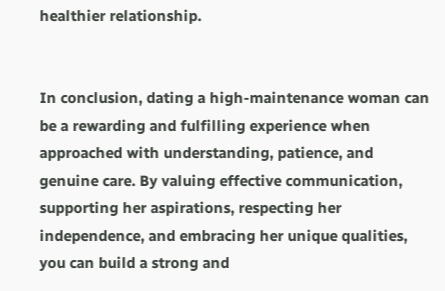healthier relationship.


In conclusion, dating a high-maintenance woman can be a rewarding and fulfilling experience when approached with understanding, patience, and genuine care. By valuing effective communication, supporting her aspirations, respecting her independence, and embracing her unique qualities, you can build a strong and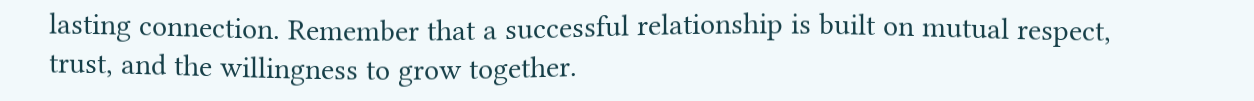lasting connection. Remember that a successful relationship is built on mutual respect, trust, and the willingness to grow together.